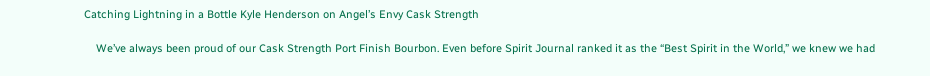Catching Lightning in a Bottle Kyle Henderson on Angel’s Envy Cask Strength

    We’ve always been proud of our Cask Strength Port Finish Bourbon. Even before Spirit Journal ranked it as the “Best Spirit in the World,” we knew we had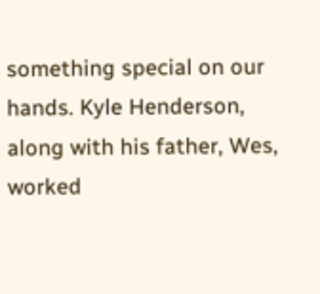something special on our hands. Kyle Henderson, along with his father, Wes, worked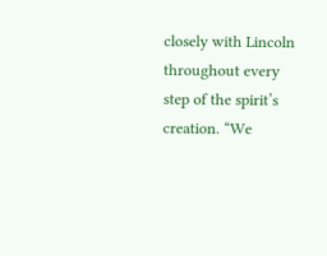closely with Lincoln throughout every step of the spirit’s creation. “We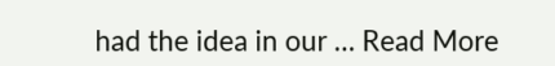had the idea in our … Read More